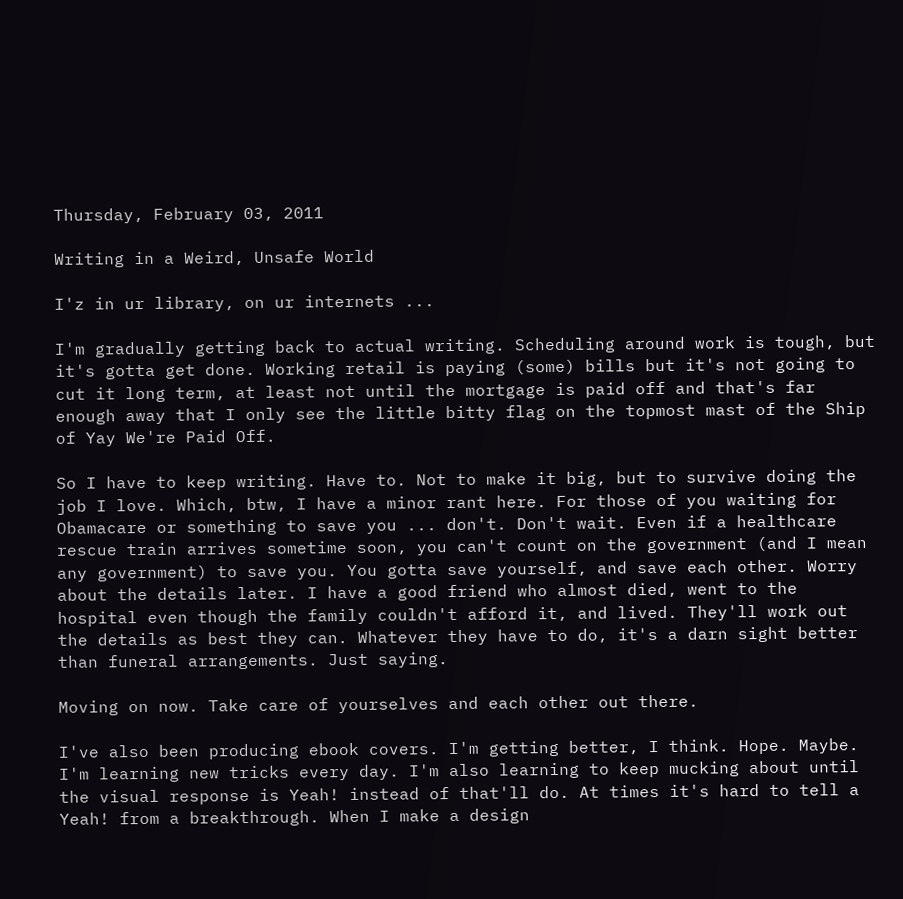Thursday, February 03, 2011

Writing in a Weird, Unsafe World

I'z in ur library, on ur internets ...

I'm gradually getting back to actual writing. Scheduling around work is tough, but it's gotta get done. Working retail is paying (some) bills but it's not going to cut it long term, at least not until the mortgage is paid off and that's far enough away that I only see the little bitty flag on the topmost mast of the Ship of Yay We're Paid Off.

So I have to keep writing. Have to. Not to make it big, but to survive doing the job I love. Which, btw, I have a minor rant here. For those of you waiting for Obamacare or something to save you ... don't. Don't wait. Even if a healthcare rescue train arrives sometime soon, you can't count on the government (and I mean any government) to save you. You gotta save yourself, and save each other. Worry about the details later. I have a good friend who almost died, went to the hospital even though the family couldn't afford it, and lived. They'll work out the details as best they can. Whatever they have to do, it's a darn sight better than funeral arrangements. Just saying.

Moving on now. Take care of yourselves and each other out there.

I've also been producing ebook covers. I'm getting better, I think. Hope. Maybe. I'm learning new tricks every day. I'm also learning to keep mucking about until the visual response is Yeah! instead of that'll do. At times it's hard to tell a Yeah! from a breakthrough. When I make a design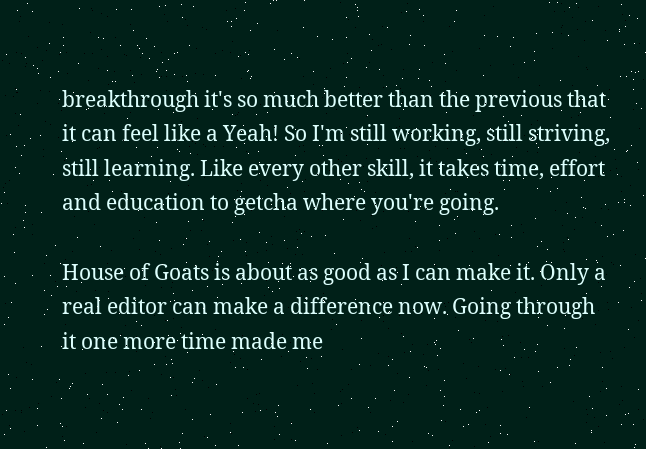breakthrough it's so much better than the previous that it can feel like a Yeah! So I'm still working, still striving, still learning. Like every other skill, it takes time, effort and education to getcha where you're going.

House of Goats is about as good as I can make it. Only a real editor can make a difference now. Going through it one more time made me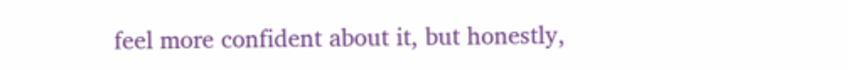feel more confident about it, but honestly,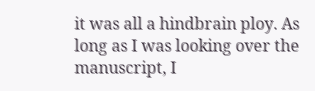it was all a hindbrain ploy. As long as I was looking over the manuscript, I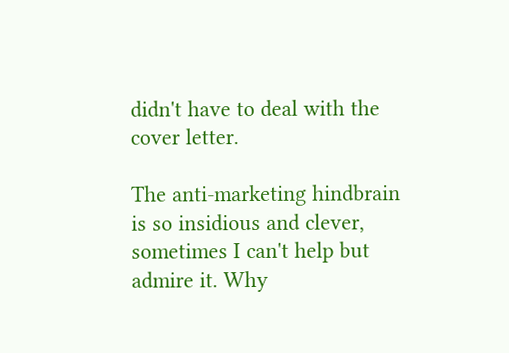didn't have to deal with the cover letter.

The anti-marketing hindbrain is so insidious and clever, sometimes I can't help but admire it. Why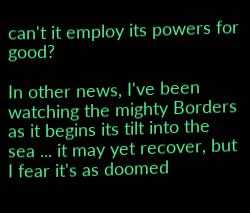can't it employ its powers for good?

In other news, I've been watching the mighty Borders as it begins its tilt into the sea ... it may yet recover, but I fear it's as doomed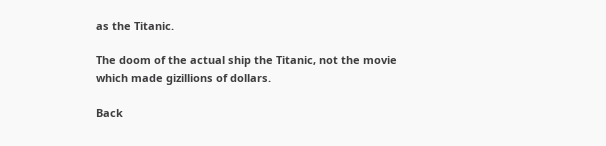as the Titanic.

The doom of the actual ship the Titanic, not the movie which made gizillions of dollars.

Back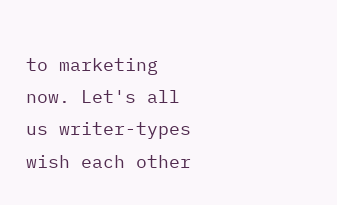to marketing now. Let's all us writer-types wish each other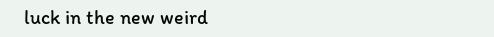luck in the new weird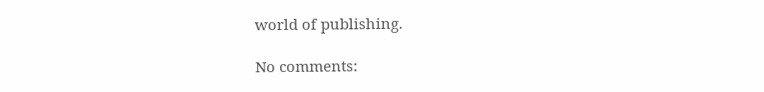world of publishing.

No comments: